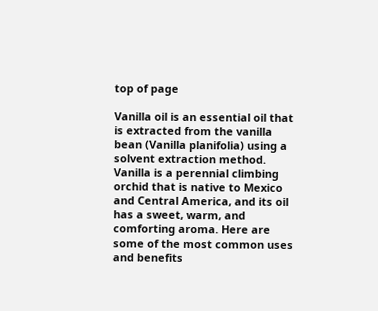top of page

Vanilla oil is an essential oil that is extracted from the vanilla bean (Vanilla planifolia) using a solvent extraction method. Vanilla is a perennial climbing orchid that is native to Mexico and Central America, and its oil has a sweet, warm, and comforting aroma. Here are some of the most common uses and benefits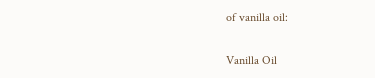of vanilla oil:

Vanilla Oil